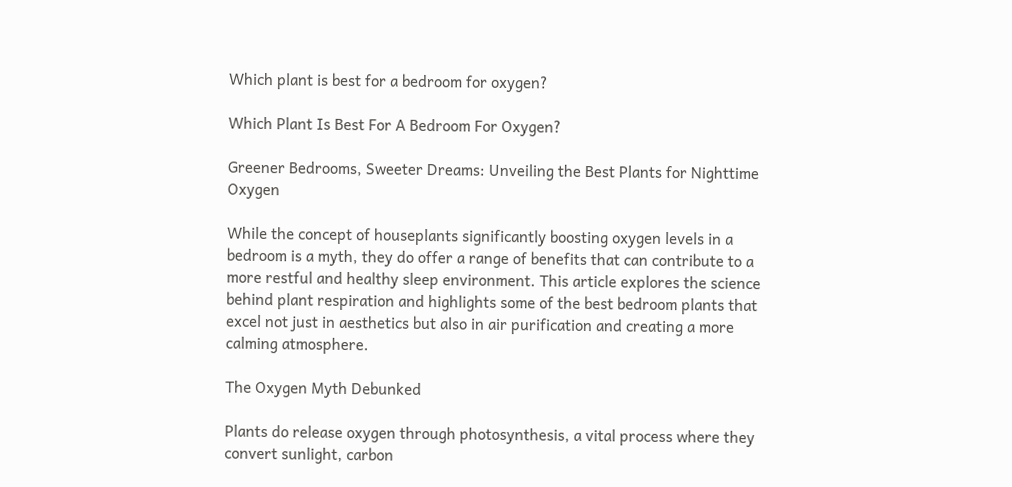Which plant is best for a bedroom for oxygen?

Which Plant Is Best For A Bedroom For Oxygen?

Greener Bedrooms, Sweeter Dreams: Unveiling the Best Plants for Nighttime Oxygen

While the concept of houseplants significantly boosting oxygen levels in a bedroom is a myth, they do offer a range of benefits that can contribute to a more restful and healthy sleep environment. This article explores the science behind plant respiration and highlights some of the best bedroom plants that excel not just in aesthetics but also in air purification and creating a more calming atmosphere.

The Oxygen Myth Debunked

Plants do release oxygen through photosynthesis, a vital process where they convert sunlight, carbon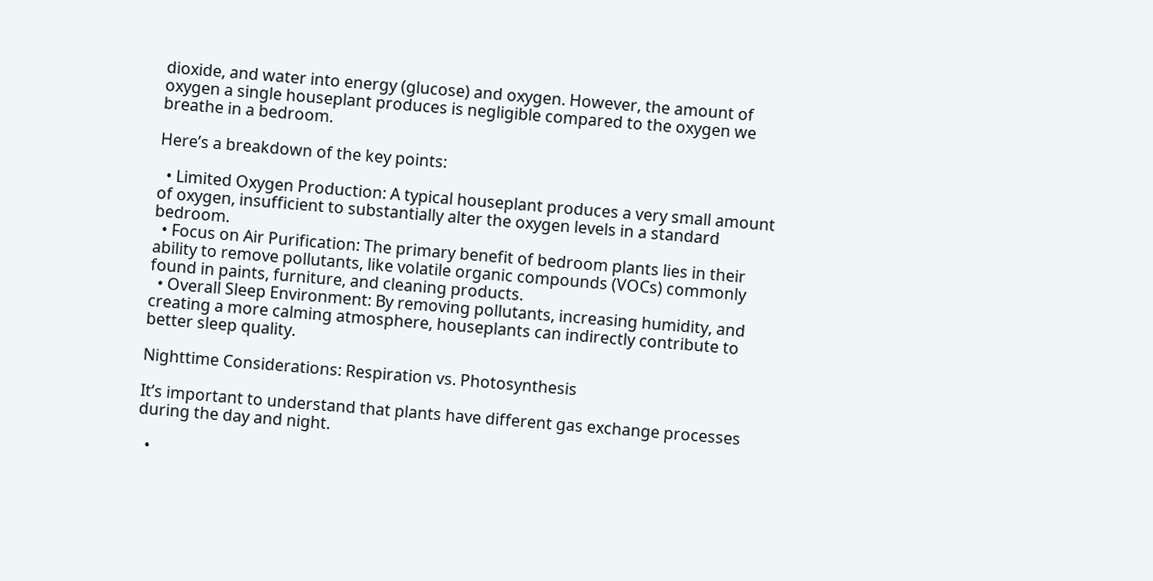dioxide, and water into energy (glucose) and oxygen. However, the amount of oxygen a single houseplant produces is negligible compared to the oxygen we breathe in a bedroom.

Here’s a breakdown of the key points:

  • Limited Oxygen Production: A typical houseplant produces a very small amount of oxygen, insufficient to substantially alter the oxygen levels in a standard bedroom.
  • Focus on Air Purification: The primary benefit of bedroom plants lies in their ability to remove pollutants, like volatile organic compounds (VOCs) commonly found in paints, furniture, and cleaning products.
  • Overall Sleep Environment: By removing pollutants, increasing humidity, and creating a more calming atmosphere, houseplants can indirectly contribute to better sleep quality.

Nighttime Considerations: Respiration vs. Photosynthesis

It’s important to understand that plants have different gas exchange processes during the day and night.

  •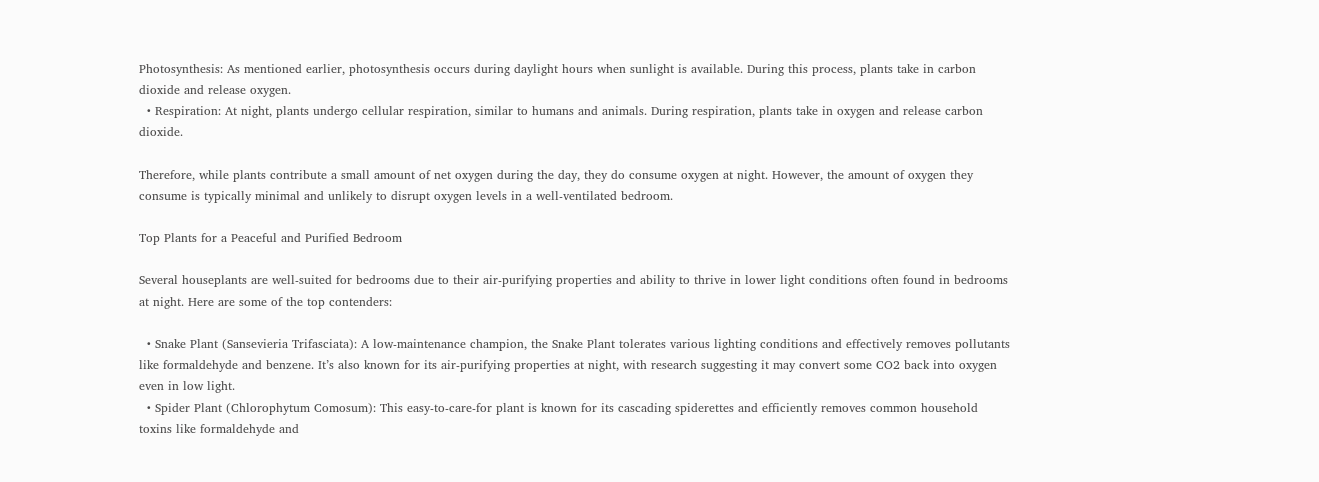Photosynthesis: As mentioned earlier, photosynthesis occurs during daylight hours when sunlight is available. During this process, plants take in carbon dioxide and release oxygen.
  • Respiration: At night, plants undergo cellular respiration, similar to humans and animals. During respiration, plants take in oxygen and release carbon dioxide.

Therefore, while plants contribute a small amount of net oxygen during the day, they do consume oxygen at night. However, the amount of oxygen they consume is typically minimal and unlikely to disrupt oxygen levels in a well-ventilated bedroom.

Top Plants for a Peaceful and Purified Bedroom

Several houseplants are well-suited for bedrooms due to their air-purifying properties and ability to thrive in lower light conditions often found in bedrooms at night. Here are some of the top contenders:

  • Snake Plant (Sansevieria Trifasciata): A low-maintenance champion, the Snake Plant tolerates various lighting conditions and effectively removes pollutants like formaldehyde and benzene. It’s also known for its air-purifying properties at night, with research suggesting it may convert some CO2 back into oxygen even in low light.
  • Spider Plant (Chlorophytum Comosum): This easy-to-care-for plant is known for its cascading spiderettes and efficiently removes common household toxins like formaldehyde and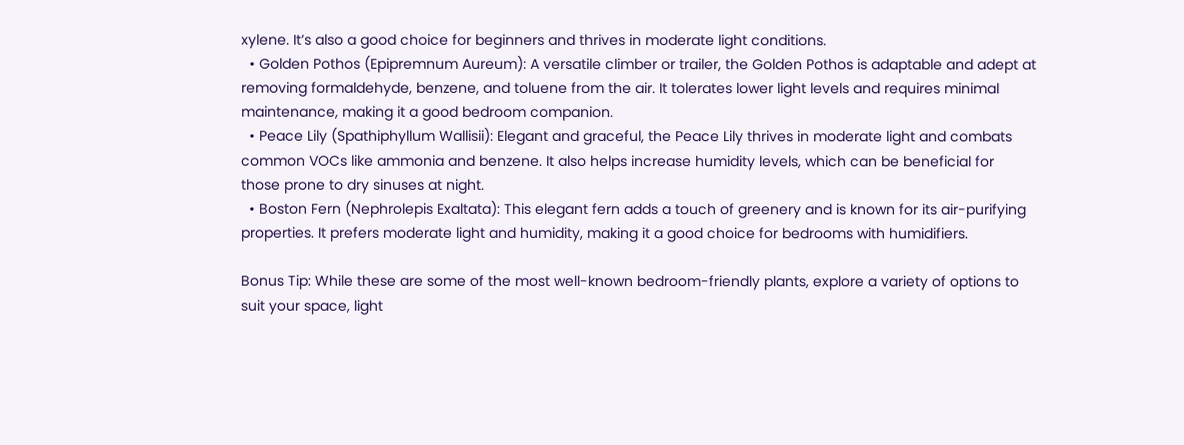xylene. It’s also a good choice for beginners and thrives in moderate light conditions.
  • Golden Pothos (Epipremnum Aureum): A versatile climber or trailer, the Golden Pothos is adaptable and adept at removing formaldehyde, benzene, and toluene from the air. It tolerates lower light levels and requires minimal maintenance, making it a good bedroom companion.
  • Peace Lily (Spathiphyllum Wallisii): Elegant and graceful, the Peace Lily thrives in moderate light and combats common VOCs like ammonia and benzene. It also helps increase humidity levels, which can be beneficial for those prone to dry sinuses at night.
  • Boston Fern (Nephrolepis Exaltata): This elegant fern adds a touch of greenery and is known for its air-purifying properties. It prefers moderate light and humidity, making it a good choice for bedrooms with humidifiers.

Bonus Tip: While these are some of the most well-known bedroom-friendly plants, explore a variety of options to suit your space, light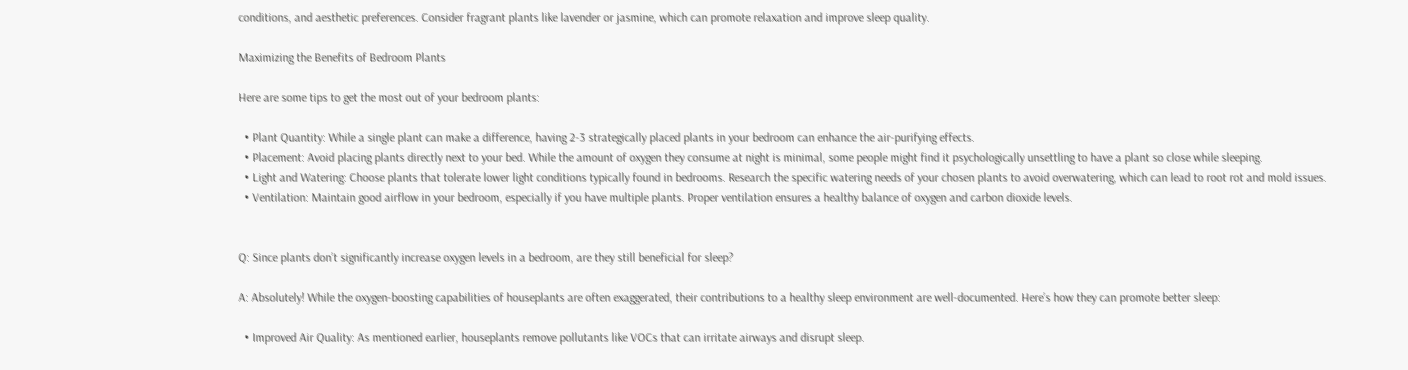conditions, and aesthetic preferences. Consider fragrant plants like lavender or jasmine, which can promote relaxation and improve sleep quality.

Maximizing the Benefits of Bedroom Plants

Here are some tips to get the most out of your bedroom plants:

  • Plant Quantity: While a single plant can make a difference, having 2-3 strategically placed plants in your bedroom can enhance the air-purifying effects.
  • Placement: Avoid placing plants directly next to your bed. While the amount of oxygen they consume at night is minimal, some people might find it psychologically unsettling to have a plant so close while sleeping.
  • Light and Watering: Choose plants that tolerate lower light conditions typically found in bedrooms. Research the specific watering needs of your chosen plants to avoid overwatering, which can lead to root rot and mold issues.
  • Ventilation: Maintain good airflow in your bedroom, especially if you have multiple plants. Proper ventilation ensures a healthy balance of oxygen and carbon dioxide levels.


Q: Since plants don’t significantly increase oxygen levels in a bedroom, are they still beneficial for sleep?

A: Absolutely! While the oxygen-boosting capabilities of houseplants are often exaggerated, their contributions to a healthy sleep environment are well-documented. Here’s how they can promote better sleep:

  • Improved Air Quality: As mentioned earlier, houseplants remove pollutants like VOCs that can irritate airways and disrupt sleep.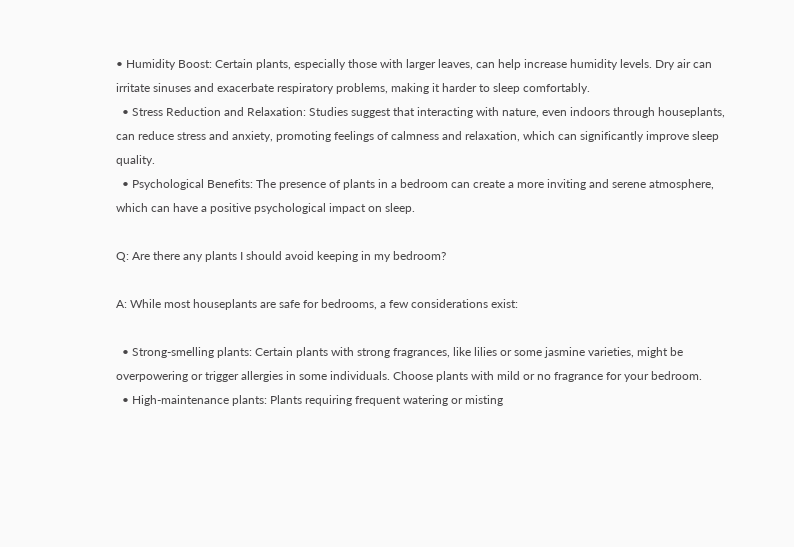• Humidity Boost: Certain plants, especially those with larger leaves, can help increase humidity levels. Dry air can irritate sinuses and exacerbate respiratory problems, making it harder to sleep comfortably.
  • Stress Reduction and Relaxation: Studies suggest that interacting with nature, even indoors through houseplants, can reduce stress and anxiety, promoting feelings of calmness and relaxation, which can significantly improve sleep quality.
  • Psychological Benefits: The presence of plants in a bedroom can create a more inviting and serene atmosphere, which can have a positive psychological impact on sleep.

Q: Are there any plants I should avoid keeping in my bedroom?

A: While most houseplants are safe for bedrooms, a few considerations exist:

  • Strong-smelling plants: Certain plants with strong fragrances, like lilies or some jasmine varieties, might be overpowering or trigger allergies in some individuals. Choose plants with mild or no fragrance for your bedroom.
  • High-maintenance plants: Plants requiring frequent watering or misting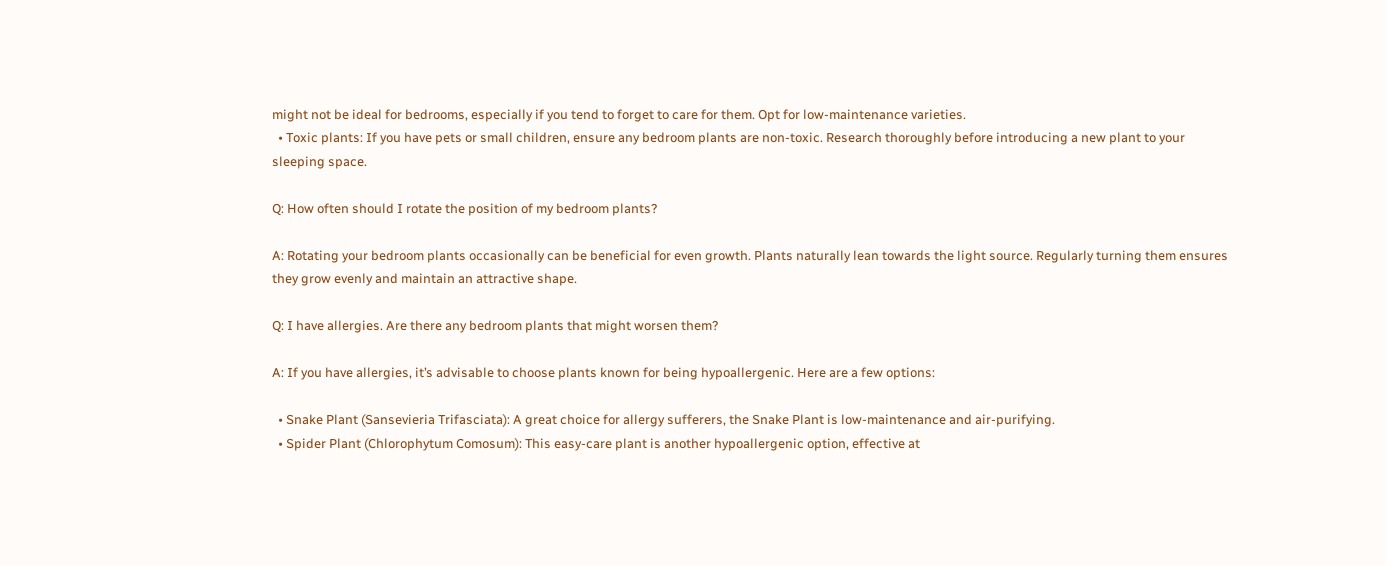might not be ideal for bedrooms, especially if you tend to forget to care for them. Opt for low-maintenance varieties.
  • Toxic plants: If you have pets or small children, ensure any bedroom plants are non-toxic. Research thoroughly before introducing a new plant to your sleeping space.

Q: How often should I rotate the position of my bedroom plants?

A: Rotating your bedroom plants occasionally can be beneficial for even growth. Plants naturally lean towards the light source. Regularly turning them ensures they grow evenly and maintain an attractive shape.

Q: I have allergies. Are there any bedroom plants that might worsen them?

A: If you have allergies, it’s advisable to choose plants known for being hypoallergenic. Here are a few options:

  • Snake Plant (Sansevieria Trifasciata): A great choice for allergy sufferers, the Snake Plant is low-maintenance and air-purifying.
  • Spider Plant (Chlorophytum Comosum): This easy-care plant is another hypoallergenic option, effective at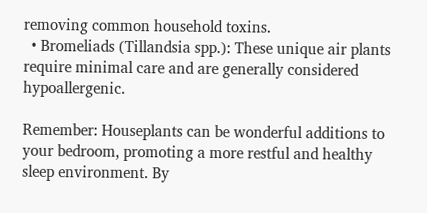removing common household toxins.
  • Bromeliads (Tillandsia spp.): These unique air plants require minimal care and are generally considered hypoallergenic.

Remember: Houseplants can be wonderful additions to your bedroom, promoting a more restful and healthy sleep environment. By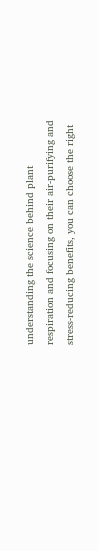understanding the science behind plant respiration and focusing on their air-purifying and stress-reducing benefits, you can choose the right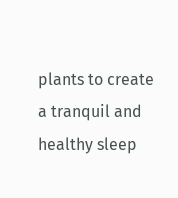plants to create a tranquil and healthy sleep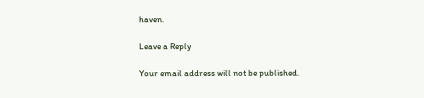haven.

Leave a Reply

Your email address will not be published.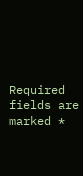Required fields are marked *